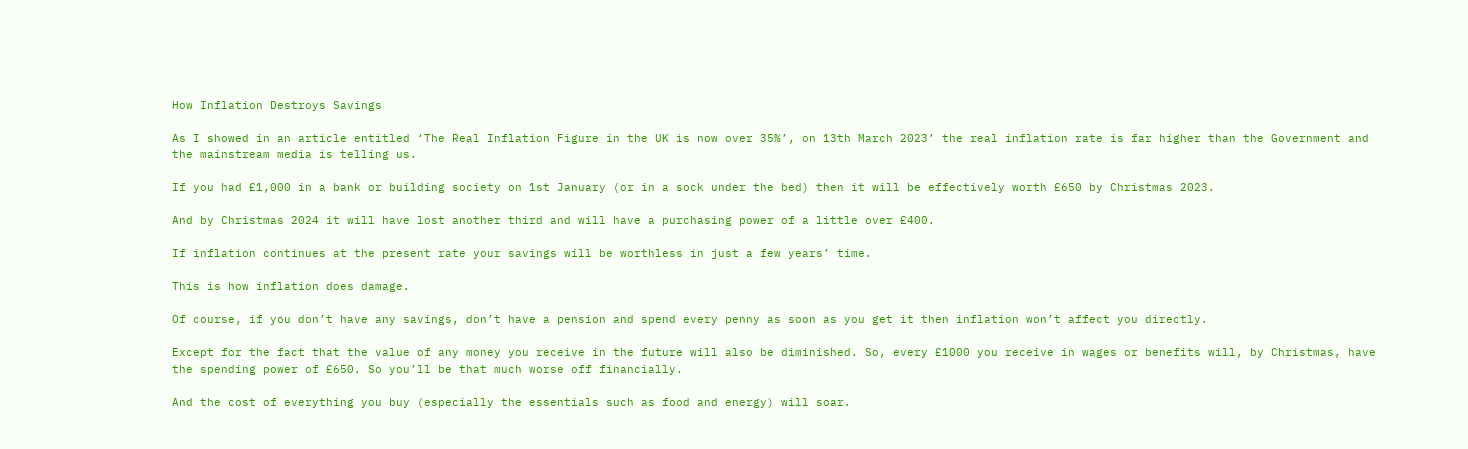How Inflation Destroys Savings

As I showed in an article entitled ‘The Real Inflation Figure in the UK is now over 35%’, on 13th March 2023’ the real inflation rate is far higher than the Government and the mainstream media is telling us.

If you had £1,000 in a bank or building society on 1st January (or in a sock under the bed) then it will be effectively worth £650 by Christmas 2023.

And by Christmas 2024 it will have lost another third and will have a purchasing power of a little over £400.

If inflation continues at the present rate your savings will be worthless in just a few years’ time.

This is how inflation does damage.

Of course, if you don’t have any savings, don’t have a pension and spend every penny as soon as you get it then inflation won’t affect you directly.

Except for the fact that the value of any money you receive in the future will also be diminished. So, every £1000 you receive in wages or benefits will, by Christmas, have the spending power of £650. So you’ll be that much worse off financially.

And the cost of everything you buy (especially the essentials such as food and energy) will soar.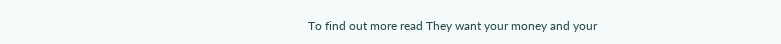To find out more read They want your money and your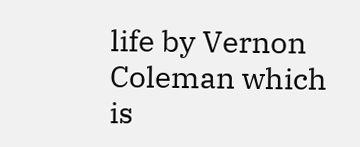life by Vernon Coleman which is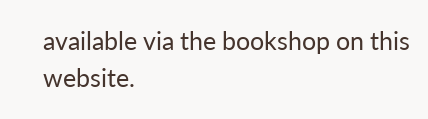available via the bookshop on this website.